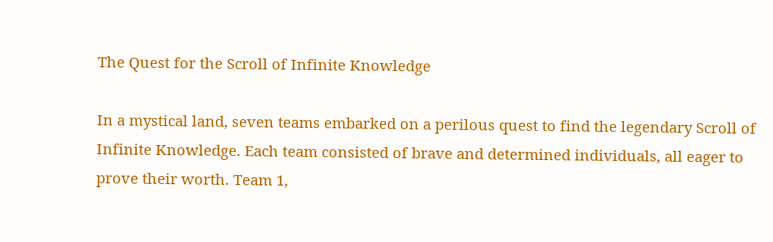The Quest for the Scroll of Infinite Knowledge

In a mystical land, seven teams embarked on a perilous quest to find the legendary Scroll of Infinite Knowledge. Each team consisted of brave and determined individuals, all eager to prove their worth. Team 1,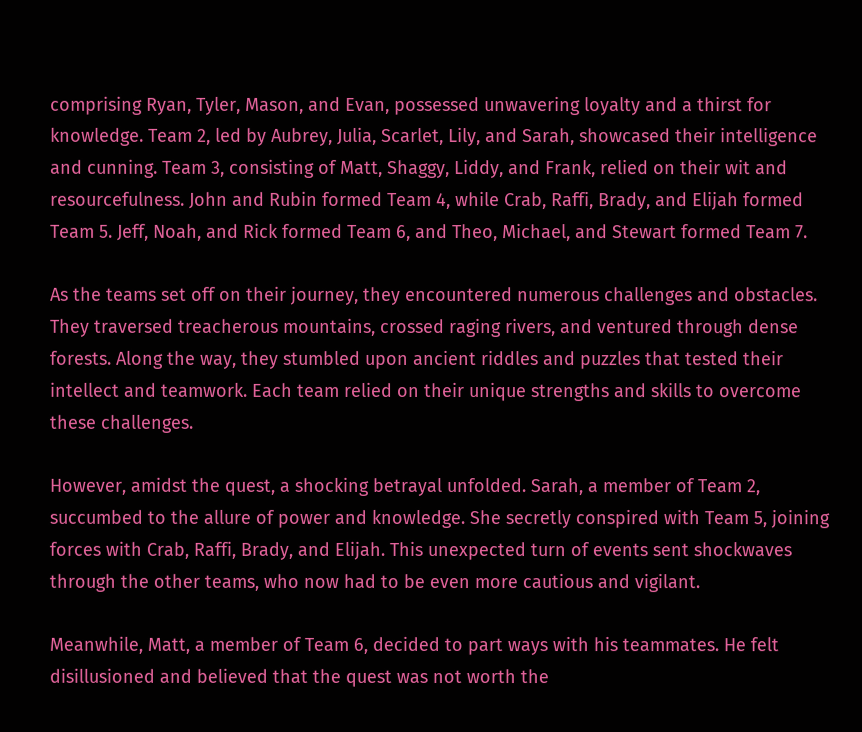comprising Ryan, Tyler, Mason, and Evan, possessed unwavering loyalty and a thirst for knowledge. Team 2, led by Aubrey, Julia, Scarlet, Lily, and Sarah, showcased their intelligence and cunning. Team 3, consisting of Matt, Shaggy, Liddy, and Frank, relied on their wit and resourcefulness. John and Rubin formed Team 4, while Crab, Raffi, Brady, and Elijah formed Team 5. Jeff, Noah, and Rick formed Team 6, and Theo, Michael, and Stewart formed Team 7.

As the teams set off on their journey, they encountered numerous challenges and obstacles. They traversed treacherous mountains, crossed raging rivers, and ventured through dense forests. Along the way, they stumbled upon ancient riddles and puzzles that tested their intellect and teamwork. Each team relied on their unique strengths and skills to overcome these challenges.

However, amidst the quest, a shocking betrayal unfolded. Sarah, a member of Team 2, succumbed to the allure of power and knowledge. She secretly conspired with Team 5, joining forces with Crab, Raffi, Brady, and Elijah. This unexpected turn of events sent shockwaves through the other teams, who now had to be even more cautious and vigilant.

Meanwhile, Matt, a member of Team 6, decided to part ways with his teammates. He felt disillusioned and believed that the quest was not worth the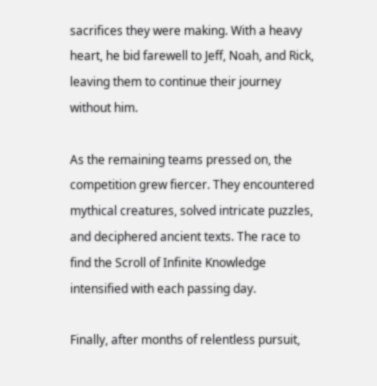sacrifices they were making. With a heavy heart, he bid farewell to Jeff, Noah, and Rick, leaving them to continue their journey without him.

As the remaining teams pressed on, the competition grew fiercer. They encountered mythical creatures, solved intricate puzzles, and deciphered ancient texts. The race to find the Scroll of Infinite Knowledge intensified with each passing day.

Finally, after months of relentless pursuit,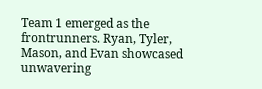Team 1 emerged as the frontrunners. Ryan, Tyler, Mason, and Evan showcased unwavering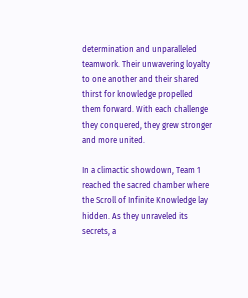determination and unparalleled teamwork. Their unwavering loyalty to one another and their shared thirst for knowledge propelled them forward. With each challenge they conquered, they grew stronger and more united.

In a climactic showdown, Team 1 reached the sacred chamber where the Scroll of Infinite Knowledge lay hidden. As they unraveled its secrets, a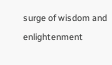surge of wisdom and enlightenment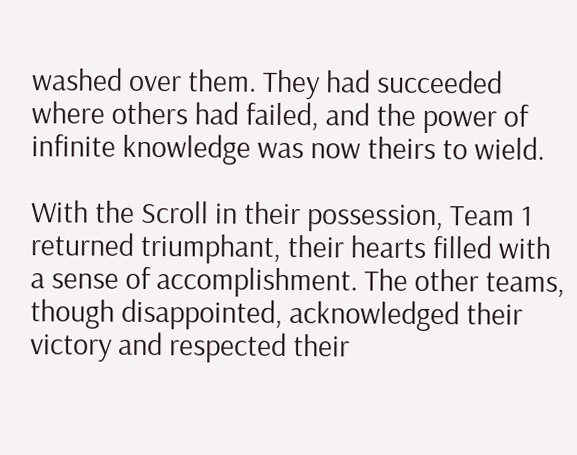washed over them. They had succeeded where others had failed, and the power of infinite knowledge was now theirs to wield.

With the Scroll in their possession, Team 1 returned triumphant, their hearts filled with a sense of accomplishment. The other teams, though disappointed, acknowledged their victory and respected their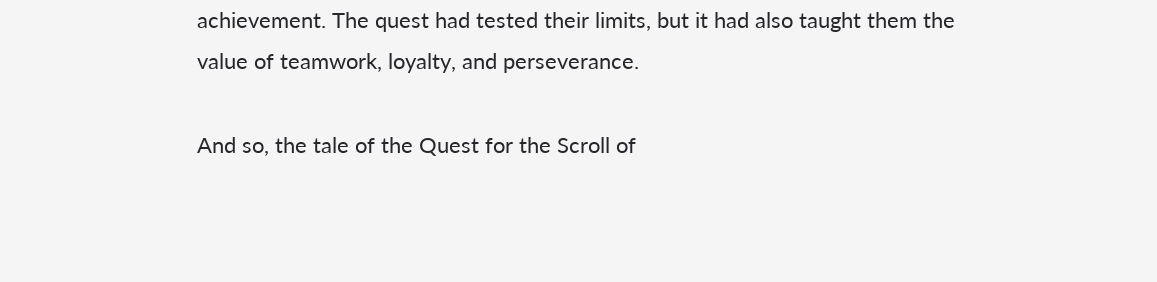achievement. The quest had tested their limits, but it had also taught them the value of teamwork, loyalty, and perseverance.

And so, the tale of the Quest for the Scroll of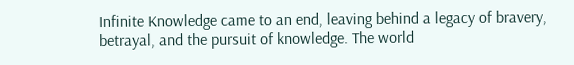Infinite Knowledge came to an end, leaving behind a legacy of bravery, betrayal, and the pursuit of knowledge. The world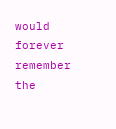would forever remember the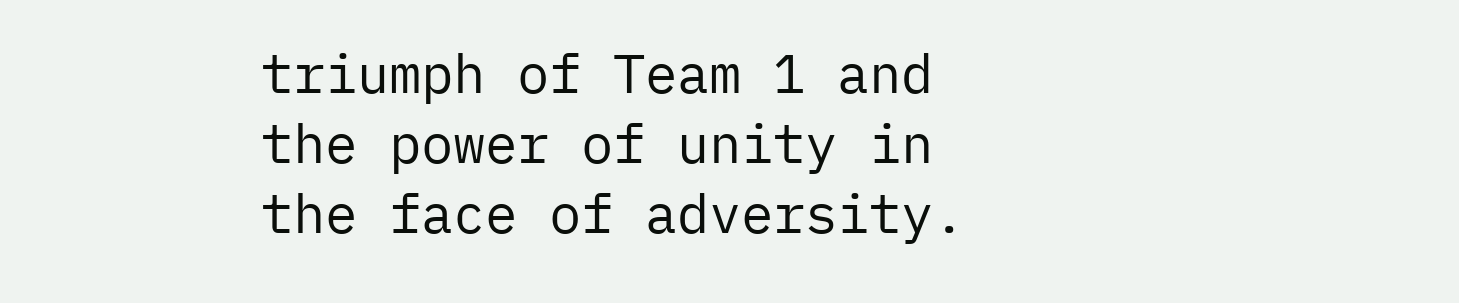triumph of Team 1 and the power of unity in the face of adversity.